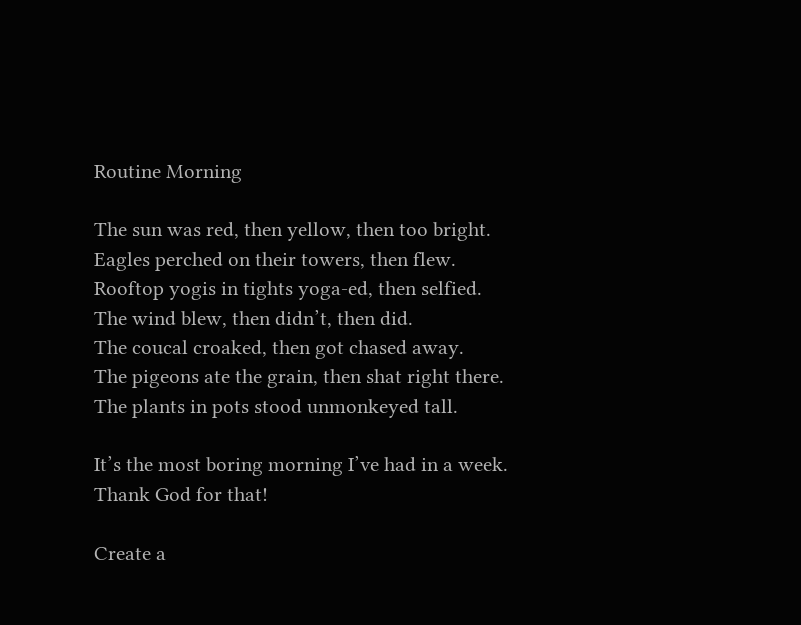Routine Morning

The sun was red, then yellow, then too bright.
Eagles perched on their towers, then flew.
Rooftop yogis in tights yoga-ed, then selfied.
The wind blew, then didn’t, then did.
The coucal croaked, then got chased away.
The pigeons ate the grain, then shat right there.
The plants in pots stood unmonkeyed tall.

It’s the most boring morning I’ve had in a week.
Thank God for that!

Create a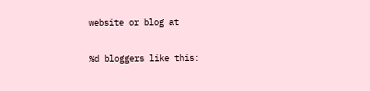website or blog at

%d bloggers like this: